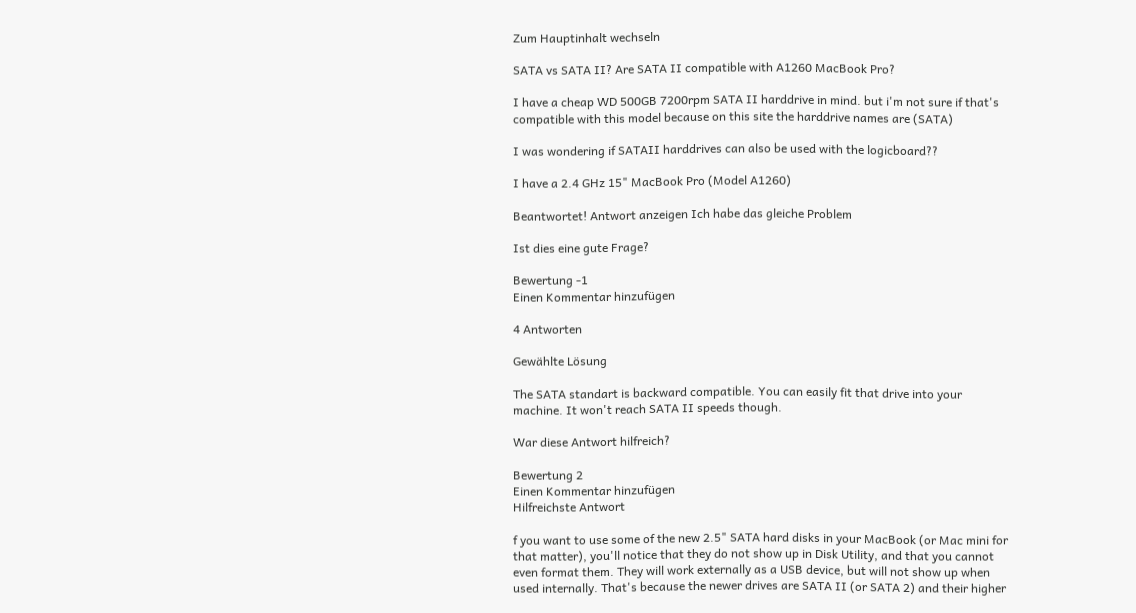Zum Hauptinhalt wechseln

SATA vs SATA II? Are SATA II compatible with A1260 MacBook Pro?

I have a cheap WD 500GB 7200rpm SATA II harddrive in mind. but i'm not sure if that's compatible with this model because on this site the harddrive names are (SATA)

I was wondering if SATAII harddrives can also be used with the logicboard??

I have a 2.4 GHz 15" MacBook Pro (Model A1260)

Beantwortet! Antwort anzeigen Ich habe das gleiche Problem

Ist dies eine gute Frage?

Bewertung -1
Einen Kommentar hinzufügen

4 Antworten

Gewählte Lösung

The SATA standart is backward compatible. You can easily fit that drive into your machine. It won't reach SATA II speeds though.

War diese Antwort hilfreich?

Bewertung 2
Einen Kommentar hinzufügen
Hilfreichste Antwort

f you want to use some of the new 2.5" SATA hard disks in your MacBook (or Mac mini for that matter), you'll notice that they do not show up in Disk Utility, and that you cannot even format them. They will work externally as a USB device, but will not show up when used internally. That's because the newer drives are SATA II (or SATA 2) and their higher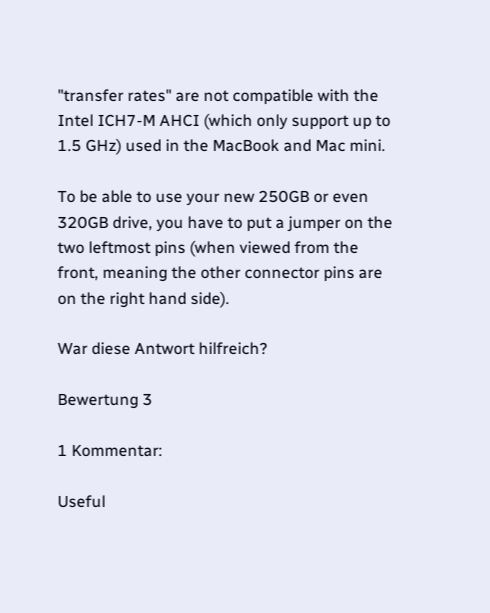"transfer rates" are not compatible with the Intel ICH7-M AHCI (which only support up to 1.5 GHz) used in the MacBook and Mac mini.

To be able to use your new 250GB or even 320GB drive, you have to put a jumper on the two leftmost pins (when viewed from the front, meaning the other connector pins are on the right hand side).

War diese Antwort hilfreich?

Bewertung 3

1 Kommentar:

Useful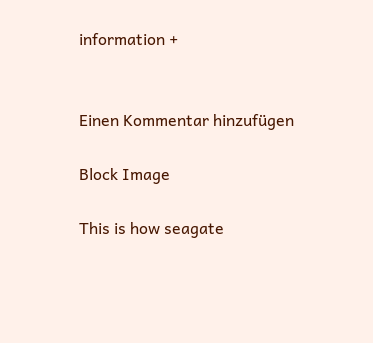information +


Einen Kommentar hinzufügen

Block Image

This is how seagate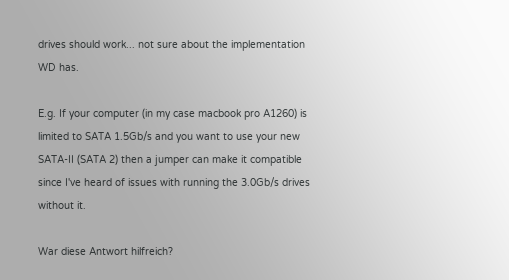drives should work... not sure about the implementation WD has.

E.g. If your computer (in my case macbook pro A1260) is limited to SATA 1.5Gb/s and you want to use your new SATA-II (SATA 2) then a jumper can make it compatible since I've heard of issues with running the 3.0Gb/s drives without it.

War diese Antwort hilfreich?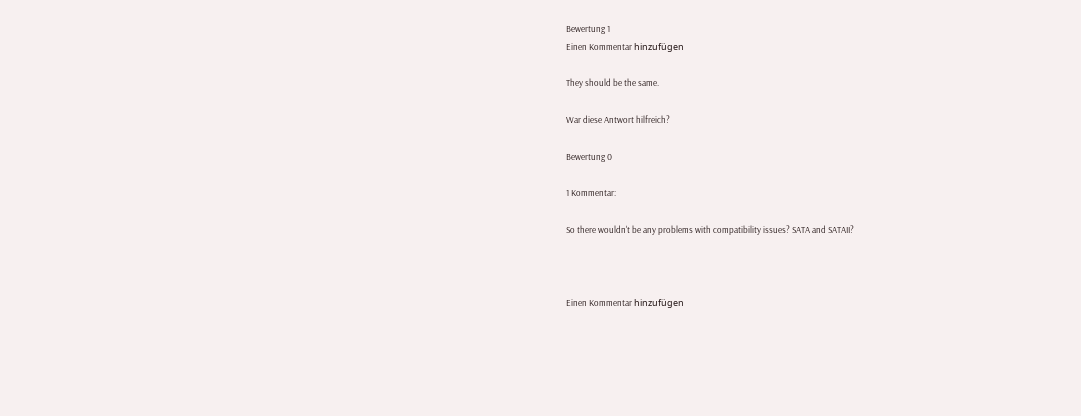Bewertung 1
Einen Kommentar hinzufügen

They should be the same.

War diese Antwort hilfreich?

Bewertung 0

1 Kommentar:

So there wouldn't be any problems with compatibility issues? SATA and SATAII?



Einen Kommentar hinzufügen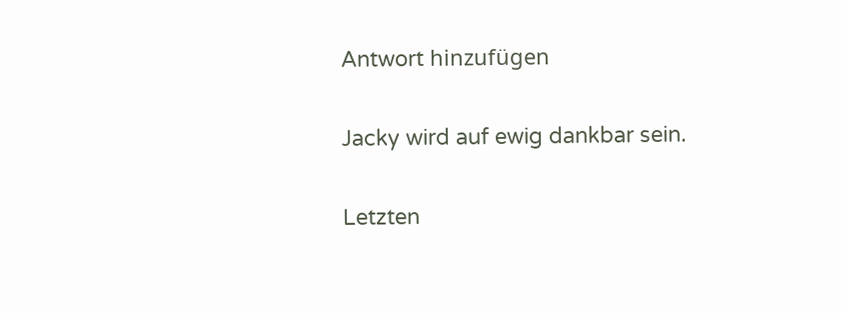Antwort hinzufügen

Jacky wird auf ewig dankbar sein.

Letzten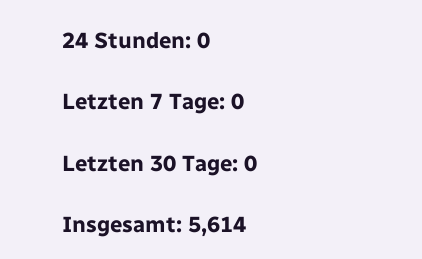24 Stunden: 0

Letzten 7 Tage: 0

Letzten 30 Tage: 0

Insgesamt: 5,614